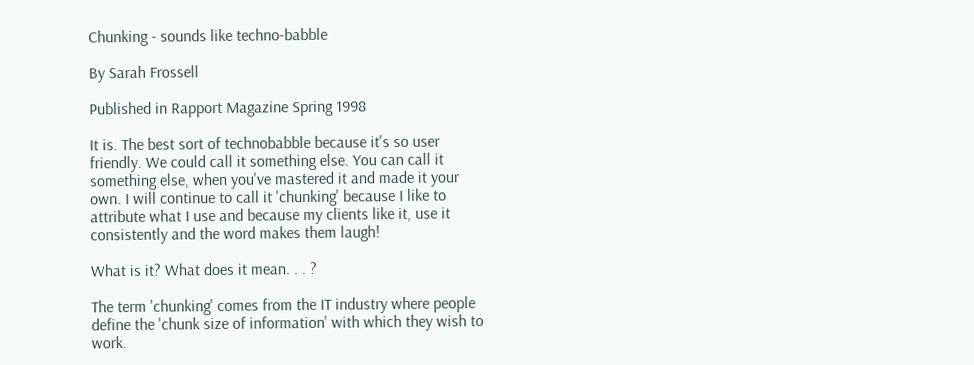Chunking - sounds like techno-babble

By Sarah Frossell

Published in Rapport Magazine Spring 1998

It is. The best sort of technobabble because it's so user friendly. We could call it something else. You can call it something else, when you've mastered it and made it your own. I will continue to call it 'chunking' because I like to attribute what I use and because my clients like it, use it consistently and the word makes them laugh!

What is it? What does it mean. . . ?

The term 'chunking' comes from the IT industry where people define the 'chunk size of information' with which they wish to work.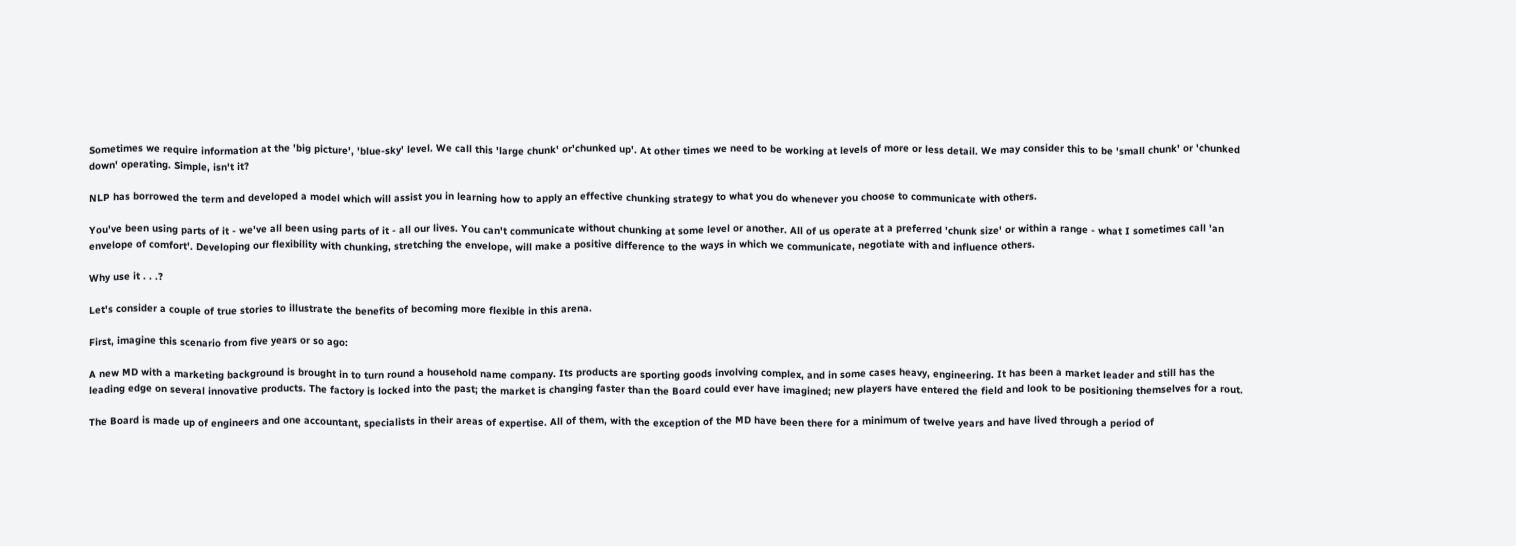Sometimes we require information at the 'big picture', 'blue-sky' level. We call this 'large chunk' or'chunked up'. At other times we need to be working at levels of more or less detail. We may consider this to be 'small chunk' or 'chunked down' operating. Simple, isn't it?

NLP has borrowed the term and developed a model which will assist you in learning how to apply an effective chunking strategy to what you do whenever you choose to communicate with others.

You've been using parts of it - we've all been using parts of it - all our lives. You can't communicate without chunking at some level or another. All of us operate at a preferred 'chunk size' or within a range - what I sometimes call 'an envelope of comfort'. Developing our flexibility with chunking, stretching the envelope, will make a positive difference to the ways in which we communicate, negotiate with and influence others.

Why use it . . .?

Let's consider a couple of true stories to illustrate the benefits of becoming more flexible in this arena.

First, imagine this scenario from five years or so ago:

A new MD with a marketing background is brought in to turn round a household name company. Its products are sporting goods involving complex, and in some cases heavy, engineering. It has been a market leader and still has the leading edge on several innovative products. The factory is locked into the past; the market is changing faster than the Board could ever have imagined; new players have entered the field and look to be positioning themselves for a rout.

The Board is made up of engineers and one accountant, specialists in their areas of expertise. All of them, with the exception of the MD have been there for a minimum of twelve years and have lived through a period of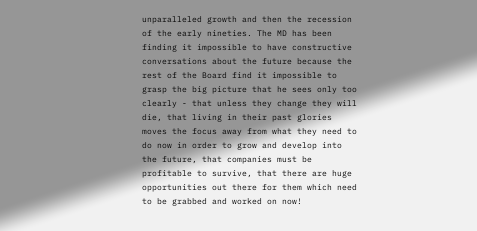unparalleled growth and then the recession of the early nineties. The MD has been finding it impossible to have constructive conversations about the future because the rest of the Board find it impossible to grasp the big picture that he sees only too clearly - that unless they change they will die, that living in their past glories moves the focus away from what they need to do now in order to grow and develop into the future, that companies must be profitable to survive, that there are huge opportunities out there for them which need to be grabbed and worked on now!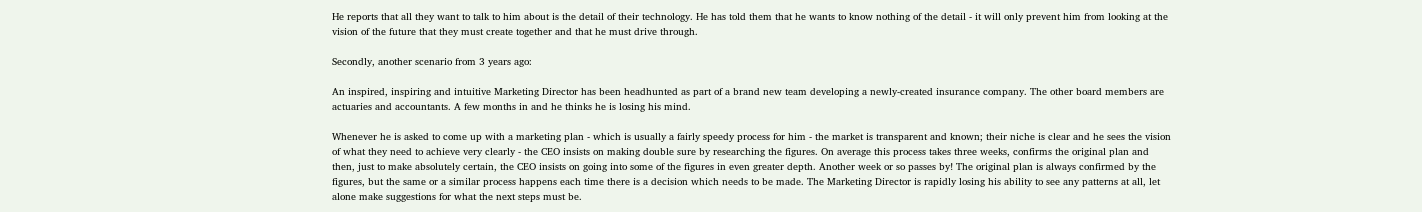He reports that all they want to talk to him about is the detail of their technology. He has told them that he wants to know nothing of the detail - it will only prevent him from looking at the vision of the future that they must create together and that he must drive through.

Secondly, another scenario from 3 years ago:

An inspired, inspiring and intuitive Marketing Director has been headhunted as part of a brand new team developing a newly-created insurance company. The other board members are actuaries and accountants. A few months in and he thinks he is losing his mind.

Whenever he is asked to come up with a marketing plan - which is usually a fairly speedy process for him - the market is transparent and known; their niche is clear and he sees the vision of what they need to achieve very clearly - the CEO insists on making double sure by researching the figures. On average this process takes three weeks, confirms the original plan and then, just to make absolutely certain, the CEO insists on going into some of the figures in even greater depth. Another week or so passes by! The original plan is always confirmed by the figures, but the same or a similar process happens each time there is a decision which needs to be made. The Marketing Director is rapidly losing his ability to see any patterns at all, let alone make suggestions for what the next steps must be.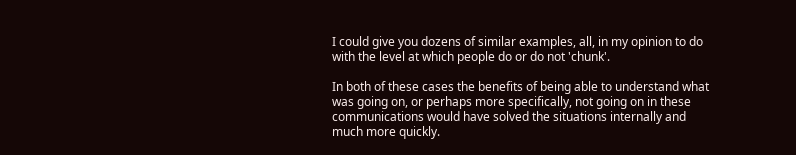I could give you dozens of similar examples, all, in my opinion to do with the level at which people do or do not 'chunk'.

In both of these cases the benefits of being able to understand what was going on, or perhaps more specifically, not going on in these communications would have solved the situations internally and much more quickly.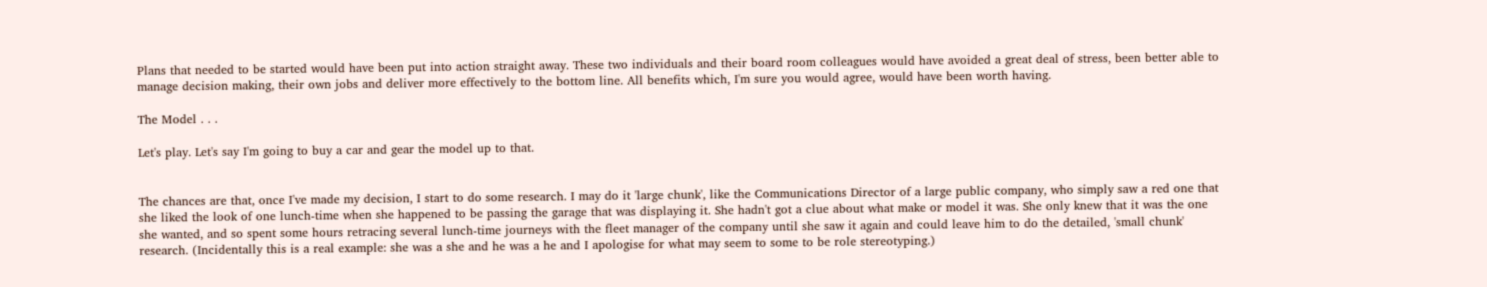Plans that needed to be started would have been put into action straight away. These two individuals and their board room colleagues would have avoided a great deal of stress, been better able to manage decision making, their own jobs and deliver more effectively to the bottom line. All benefits which, I'm sure you would agree, would have been worth having.

The Model . . .

Let's play. Let's say I'm going to buy a car and gear the model up to that.


The chances are that, once I've made my decision, I start to do some research. I may do it 'large chunk', like the Communications Director of a large public company, who simply saw a red one that she liked the look of one lunch-time when she happened to be passing the garage that was displaying it. She hadn't got a clue about what make or model it was. She only knew that it was the one she wanted, and so spent some hours retracing several lunch-time journeys with the fleet manager of the company until she saw it again and could leave him to do the detailed, 'small chunk' research. (Incidentally this is a real example: she was a she and he was a he and I apologise for what may seem to some to be role stereotyping.)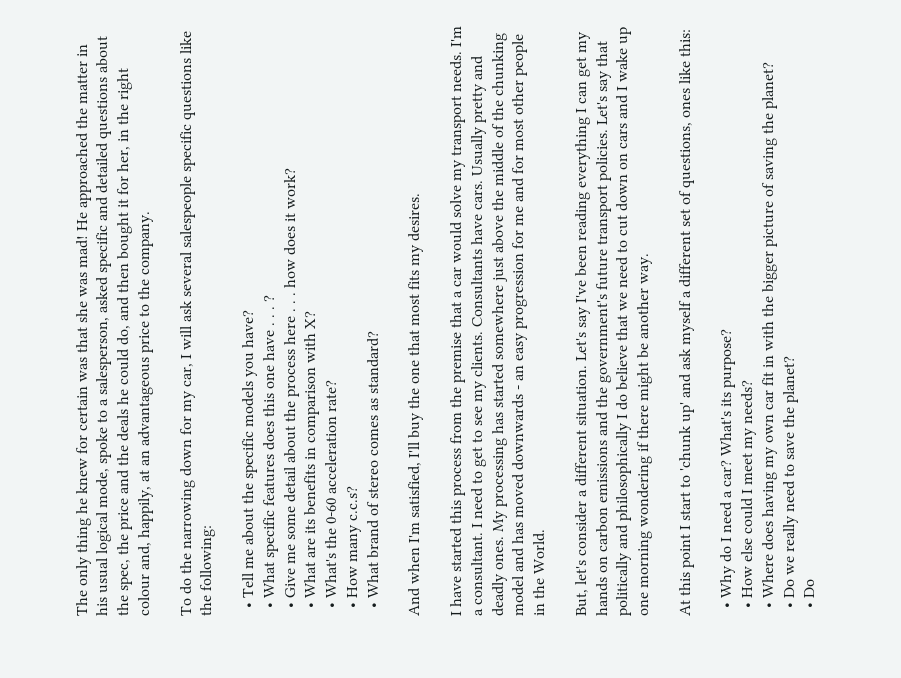The only thing he knew for certain was that she was mad! He approached the matter in his usual logical mode, spoke to a salesperson, asked specific and detailed questions about the spec, the price and the deals he could do, and then bought it for her, in the right colour and, happily, at an advantageous price to the company.

To do the narrowing down for my car, I will ask several salespeople specific questions like the following:

  • Tell me about the specific models you have?
  • What specific features does this one have . . . ?
  • Give me some detail about the process here . . . how does it work?
  • What are its benefits in comparison with X?
  • What's the 0-60 acceleration rate?
  • How many c.c.s?
  • What brand of stereo comes as standard?

And when I'm satisfied, I'll buy the one that most fits my desires.

I have started this process from the premise that a car would solve my transport needs. I'm a consultant. I need to get to see my clients. Consultants have cars. Usually pretty and deadly ones. My processing has started somewhere just above the middle of the chunking model and has moved downwards - an easy progression for me and for most other people in the World.

But, let's consider a different situation. Let's say I've been reading everything I can get my hands on carbon emissions and the government's future transport policies. Let's say that politically and philosophically I do believe that we need to cut down on cars and I wake up one morning wondering if there might be another way.

At this point I start to 'chunk up' and ask myself a different set of questions, ones like this:

  • Why do I need a car? What's its purpose?
  • How else could I meet my needs?
  • Where does having my own car fit in with the bigger picture of saving the planet?
  • Do we really need to save the planet?
  • Do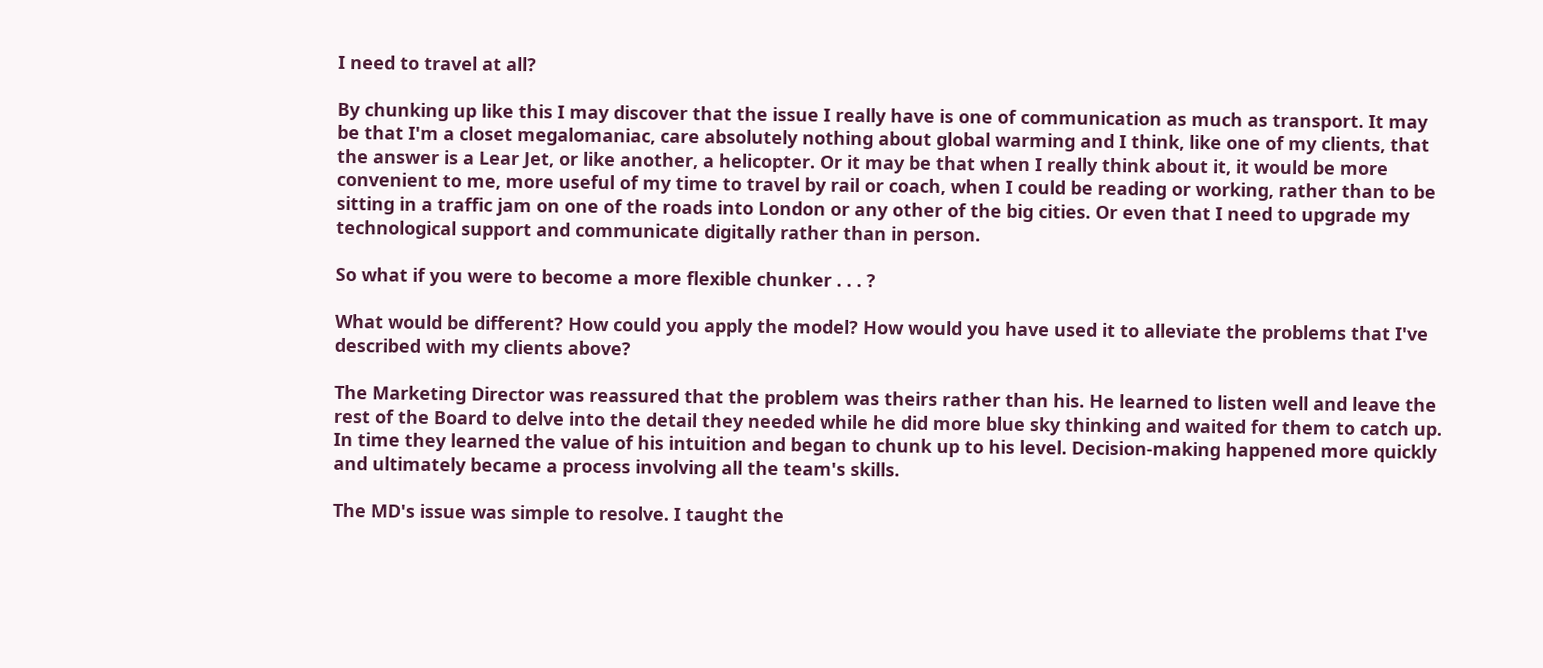I need to travel at all?

By chunking up like this I may discover that the issue I really have is one of communication as much as transport. It may be that I'm a closet megalomaniac, care absolutely nothing about global warming and I think, like one of my clients, that the answer is a Lear Jet, or like another, a helicopter. Or it may be that when I really think about it, it would be more convenient to me, more useful of my time to travel by rail or coach, when I could be reading or working, rather than to be sitting in a traffic jam on one of the roads into London or any other of the big cities. Or even that I need to upgrade my technological support and communicate digitally rather than in person.

So what if you were to become a more flexible chunker . . . ?

What would be different? How could you apply the model? How would you have used it to alleviate the problems that I've described with my clients above?

The Marketing Director was reassured that the problem was theirs rather than his. He learned to listen well and leave the rest of the Board to delve into the detail they needed while he did more blue sky thinking and waited for them to catch up. In time they learned the value of his intuition and began to chunk up to his level. Decision-making happened more quickly and ultimately became a process involving all the team's skills.

The MD's issue was simple to resolve. I taught the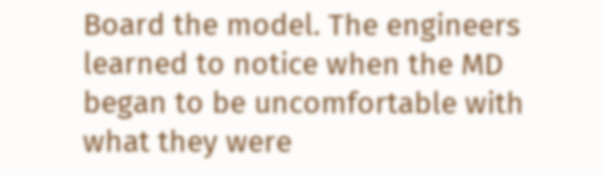Board the model. The engineers learned to notice when the MD began to be uncomfortable with what they were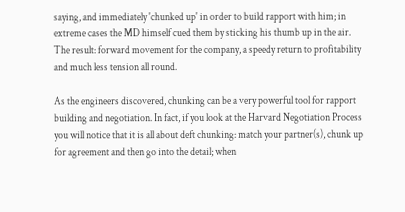saying, and immediately 'chunked up' in order to build rapport with him; in extreme cases the MD himself cued them by sticking his thumb up in the air. The result: forward movement for the company, a speedy return to profitability and much less tension all round.

As the engineers discovered, chunking can be a very powerful tool for rapport building and negotiation. In fact, if you look at the Harvard Negotiation Process you will notice that it is all about deft chunking: match your partner(s), chunk up for agreement and then go into the detail; when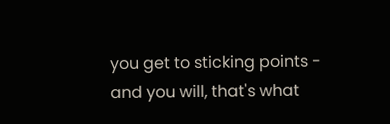you get to sticking points - and you will, that's what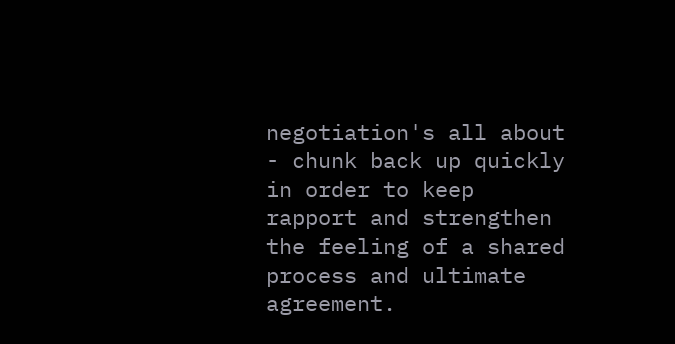negotiation's all about - chunk back up quickly in order to keep rapport and strengthen the feeling of a shared process and ultimate agreement.